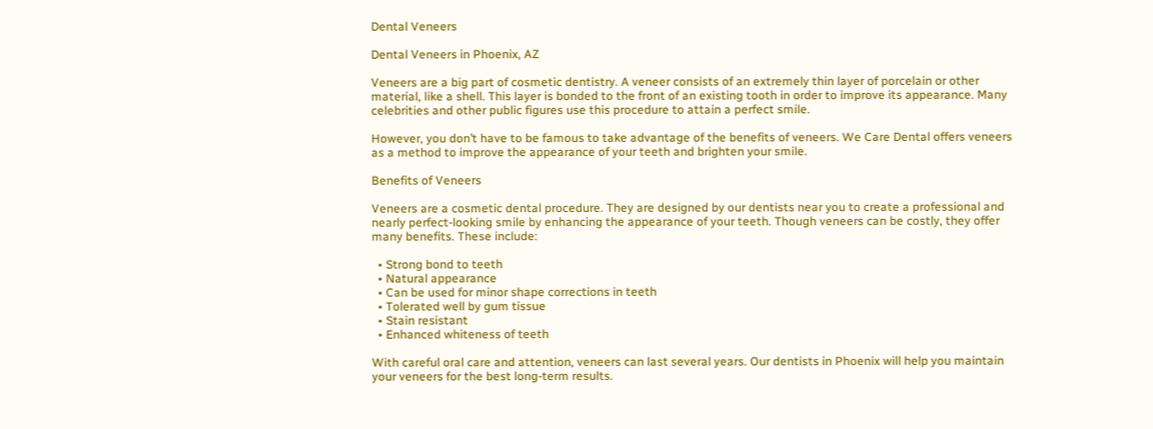Dental Veneers

Dental Veneers in Phoenix, AZ

Veneers are a big part of cosmetic dentistry. A veneer consists of an extremely thin layer of porcelain or other material, like a shell. This layer is bonded to the front of an existing tooth in order to improve its appearance. Many celebrities and other public figures use this procedure to attain a perfect smile.

However, you don’t have to be famous to take advantage of the benefits of veneers. We Care Dental offers veneers as a method to improve the appearance of your teeth and brighten your smile.

Benefits of Veneers

Veneers are a cosmetic dental procedure. They are designed by our dentists near you to create a professional and nearly perfect-looking smile by enhancing the appearance of your teeth. Though veneers can be costly, they offer many benefits. These include:

  • Strong bond to teeth
  • Natural appearance
  • Can be used for minor shape corrections in teeth
  • Tolerated well by gum tissue
  • Stain resistant
  • Enhanced whiteness of teeth

With careful oral care and attention, veneers can last several years. Our dentists in Phoenix will help you maintain your veneers for the best long-term results.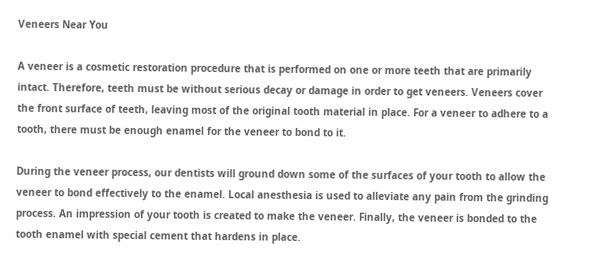Veneers Near You

A veneer is a cosmetic restoration procedure that is performed on one or more teeth that are primarily intact. Therefore, teeth must be without serious decay or damage in order to get veneers. Veneers cover the front surface of teeth, leaving most of the original tooth material in place. For a veneer to adhere to a tooth, there must be enough enamel for the veneer to bond to it.

During the veneer process, our dentists will ground down some of the surfaces of your tooth to allow the veneer to bond effectively to the enamel. Local anesthesia is used to alleviate any pain from the grinding process. An impression of your tooth is created to make the veneer. Finally, the veneer is bonded to the tooth enamel with special cement that hardens in place.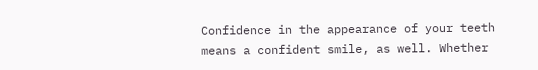Confidence in the appearance of your teeth means a confident smile, as well. Whether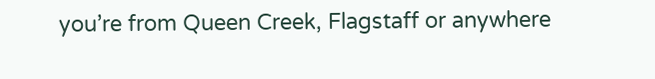you’re from Queen Creek, Flagstaff or anywhere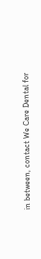in between, contact We Care Dental for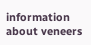information about veneers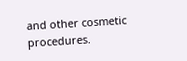and other cosmetic procedures.